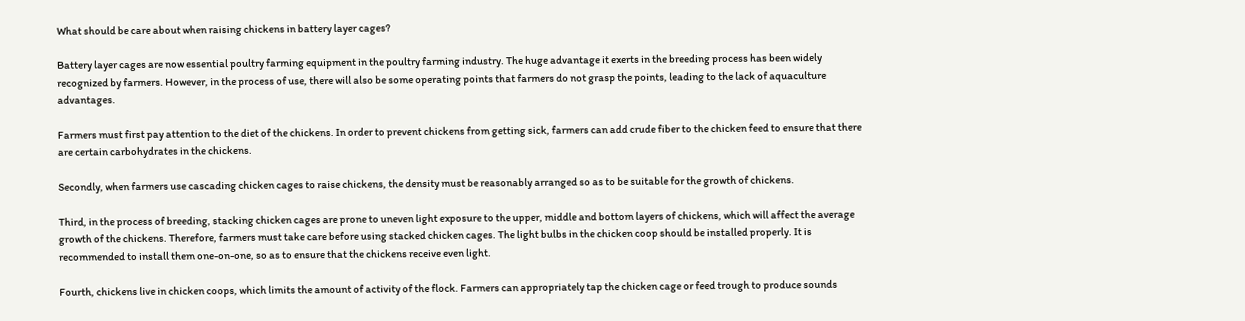What should be care about when raising chickens in battery layer cages?

Battery layer cages are now essential poultry farming equipment in the poultry farming industry. The huge advantage it exerts in the breeding process has been widely recognized by farmers. However, in the process of use, there will also be some operating points that farmers do not grasp the points, leading to the lack of aquaculture advantages.

Farmers must first pay attention to the diet of the chickens. In order to prevent chickens from getting sick, farmers can add crude fiber to the chicken feed to ensure that there are certain carbohydrates in the chickens.

Secondly, when farmers use cascading chicken cages to raise chickens, the density must be reasonably arranged so as to be suitable for the growth of chickens.

Third, in the process of breeding, stacking chicken cages are prone to uneven light exposure to the upper, middle and bottom layers of chickens, which will affect the average growth of the chickens. Therefore, farmers must take care before using stacked chicken cages. The light bulbs in the chicken coop should be installed properly. It is recommended to install them one-on-one, so as to ensure that the chickens receive even light.

Fourth, chickens live in chicken coops, which limits the amount of activity of the flock. Farmers can appropriately tap the chicken cage or feed trough to produce sounds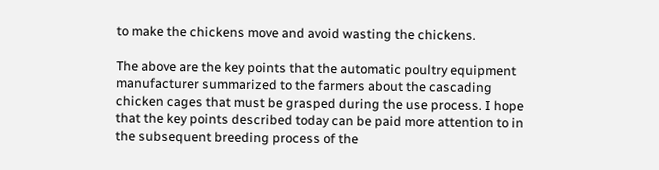to make the chickens move and avoid wasting the chickens.

The above are the key points that the automatic poultry equipment manufacturer summarized to the farmers about the cascading chicken cages that must be grasped during the use process. I hope that the key points described today can be paid more attention to in the subsequent breeding process of the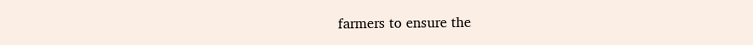farmers to ensure the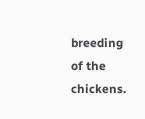breeding of the chickens.